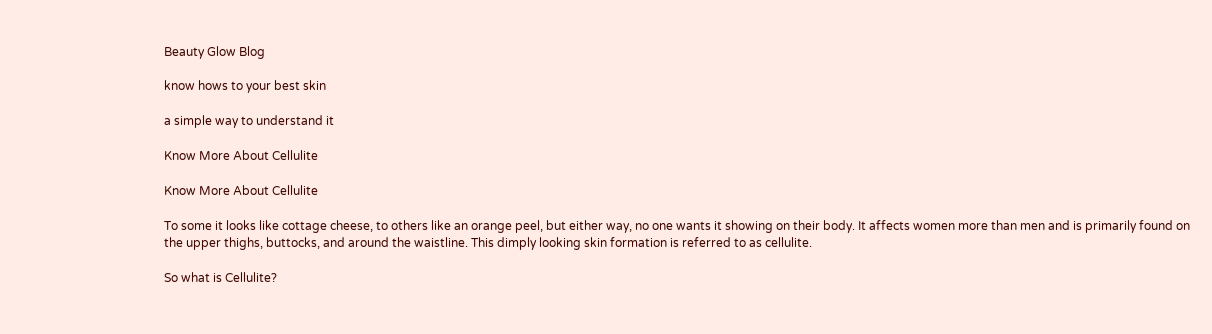Beauty Glow Blog

know hows to your best skin

a simple way to understand it

Know More About Cellulite

Know More About Cellulite

To some it looks like cottage cheese, to others like an orange peel, but either way, no one wants it showing on their body. It affects women more than men and is primarily found on the upper thighs, buttocks, and around the waistline. This dimply looking skin formation is referred to as cellulite.

So what is Cellulite?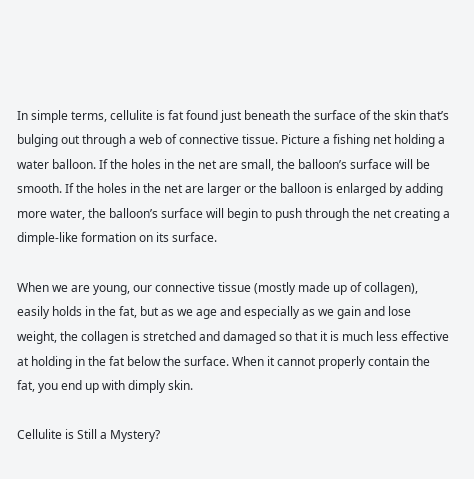In simple terms, cellulite is fat found just beneath the surface of the skin that’s bulging out through a web of connective tissue. Picture a fishing net holding a water balloon. If the holes in the net are small, the balloon’s surface will be smooth. If the holes in the net are larger or the balloon is enlarged by adding more water, the balloon’s surface will begin to push through the net creating a dimple-like formation on its surface.

When we are young, our connective tissue (mostly made up of collagen), easily holds in the fat, but as we age and especially as we gain and lose weight, the collagen is stretched and damaged so that it is much less effective at holding in the fat below the surface. When it cannot properly contain the fat, you end up with dimply skin.

Cellulite is Still a Mystery?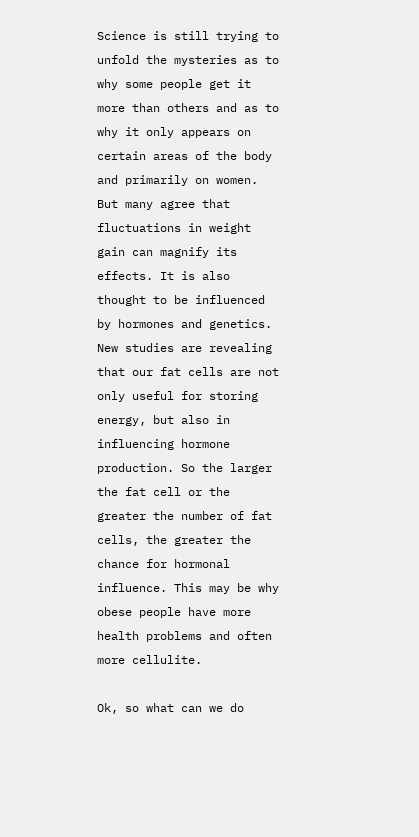Science is still trying to unfold the mysteries as to why some people get it more than others and as to why it only appears on certain areas of the body and primarily on women. But many agree that fluctuations in weight gain can magnify its effects. It is also thought to be influenced by hormones and genetics. New studies are revealing that our fat cells are not only useful for storing energy, but also in influencing hormone production. So the larger the fat cell or the greater the number of fat cells, the greater the chance for hormonal influence. This may be why obese people have more health problems and often more cellulite.

Ok, so what can we do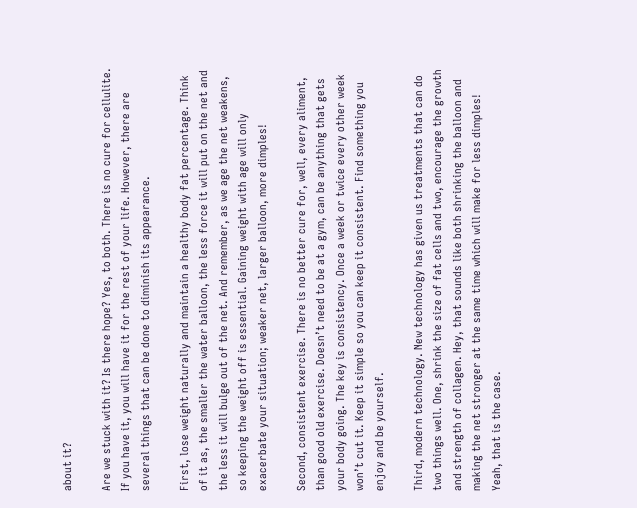about it?

Are we stuck with it? Is there hope? Yes, to both. There is no cure for cellulite. If you have it, you will have it for the rest of your life. However, there are several things that can be done to diminish its appearance.

First, lose weight naturally and maintain a healthy body fat percentage. Think of it as, the smaller the water balloon, the less force it will put on the net and the less it will bulge out of the net. And remember, as we age the net weakens, so keeping the weight off is essential. Gaining weight with age will only exacerbate your situation; weaker net, larger balloon, more dimples!

Second, consistent exercise. There is no better cure for, well, every aliment, than good old exercise. Doesn’t need to be at a gym, can be anything that gets your body going. The key is consistency. Once a week or twice every other week won’t cut it. Keep it simple so you can keep it consistent. Find something you enjoy and be yourself.

Third, modern technology. New technology has given us treatments that can do two things well. One, shrink the size of fat cells and two, encourage the growth and strength of collagen. Hey, that sounds like both shrinking the balloon and making the net stronger at the same time which will make for less dimples! Yeah, that is the case.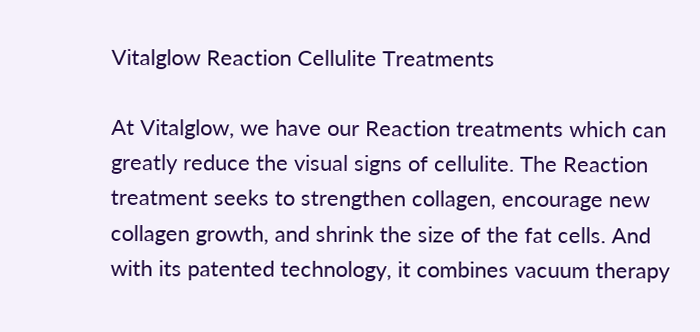Vitalglow Reaction Cellulite Treatments

At Vitalglow, we have our Reaction treatments which can greatly reduce the visual signs of cellulite. The Reaction treatment seeks to strengthen collagen, encourage new collagen growth, and shrink the size of the fat cells. And with its patented technology, it combines vacuum therapy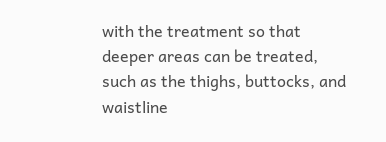with the treatment so that deeper areas can be treated, such as the thighs, buttocks, and waistline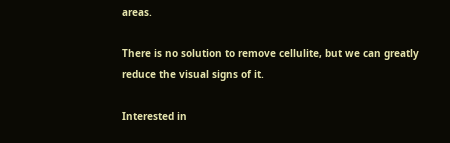areas.

There is no solution to remove cellulite, but we can greatly reduce the visual signs of it.

Interested in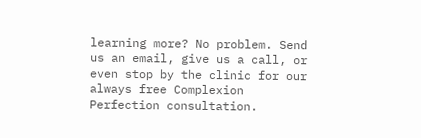learning more? No problem. Send us an email, give us a call, or even stop by the clinic for our always free Complexion Perfection consultation.